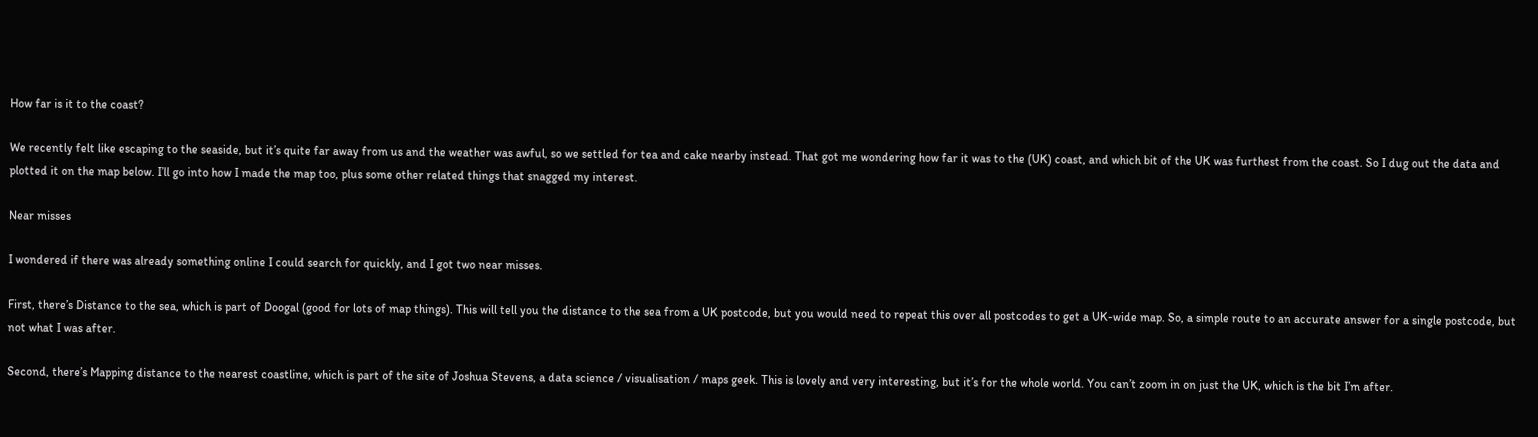How far is it to the coast?

We recently felt like escaping to the seaside, but it’s quite far away from us and the weather was awful, so we settled for tea and cake nearby instead. That got me wondering how far it was to the (UK) coast, and which bit of the UK was furthest from the coast. So I dug out the data and plotted it on the map below. I’ll go into how I made the map too, plus some other related things that snagged my interest.

Near misses

I wondered if there was already something online I could search for quickly, and I got two near misses.

First, there’s Distance to the sea, which is part of Doogal (good for lots of map things). This will tell you the distance to the sea from a UK postcode, but you would need to repeat this over all postcodes to get a UK-wide map. So, a simple route to an accurate answer for a single postcode, but not what I was after.

Second, there’s Mapping distance to the nearest coastline, which is part of the site of Joshua Stevens, a data science / visualisation / maps geek. This is lovely and very interesting, but it’s for the whole world. You can’t zoom in on just the UK, which is the bit I’m after.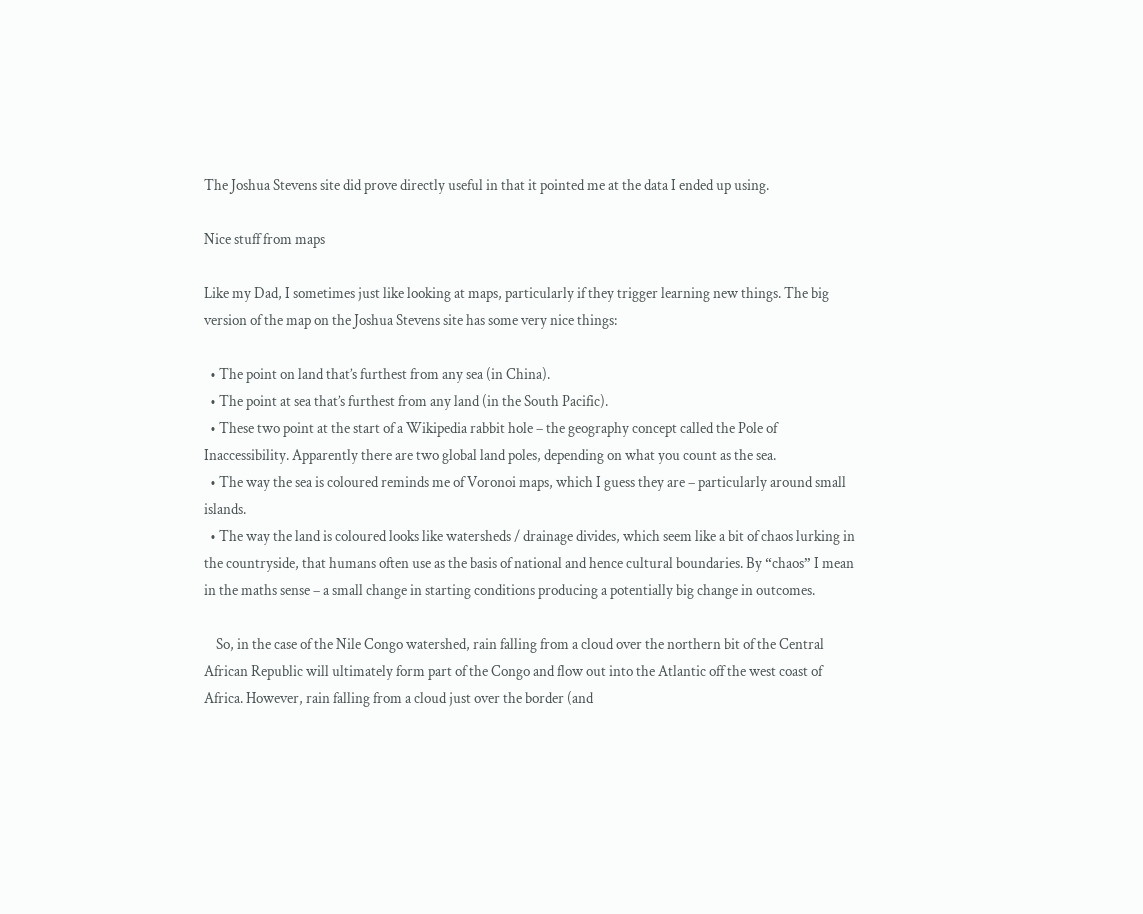The Joshua Stevens site did prove directly useful in that it pointed me at the data I ended up using.

Nice stuff from maps

Like my Dad, I sometimes just like looking at maps, particularly if they trigger learning new things. The big version of the map on the Joshua Stevens site has some very nice things:

  • The point on land that’s furthest from any sea (in China).
  • The point at sea that’s furthest from any land (in the South Pacific).
  • These two point at the start of a Wikipedia rabbit hole – the geography concept called the Pole of Inaccessibility. Apparently there are two global land poles, depending on what you count as the sea.
  • The way the sea is coloured reminds me of Voronoi maps, which I guess they are – particularly around small islands.
  • The way the land is coloured looks like watersheds / drainage divides, which seem like a bit of chaos lurking in the countryside, that humans often use as the basis of national and hence cultural boundaries. By “chaos” I mean in the maths sense – a small change in starting conditions producing a potentially big change in outcomes.

    So, in the case of the Nile Congo watershed, rain falling from a cloud over the northern bit of the Central African Republic will ultimately form part of the Congo and flow out into the Atlantic off the west coast of Africa. However, rain falling from a cloud just over the border (and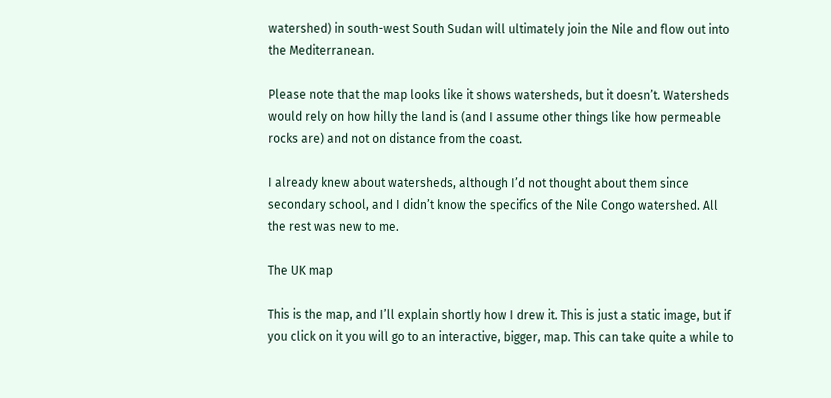watershed) in south-west South Sudan will ultimately join the Nile and flow out into the Mediterranean.

Please note that the map looks like it shows watersheds, but it doesn’t. Watersheds would rely on how hilly the land is (and I assume other things like how permeable rocks are) and not on distance from the coast.

I already knew about watersheds, although I’d not thought about them since secondary school, and I didn’t know the specifics of the Nile Congo watershed. All the rest was new to me.

The UK map

This is the map, and I’ll explain shortly how I drew it. This is just a static image, but if you click on it you will go to an interactive, bigger, map. This can take quite a while to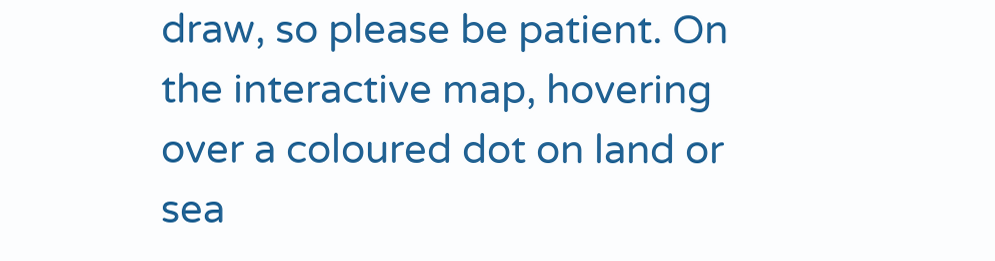draw, so please be patient. On the interactive map, hovering over a coloured dot on land or sea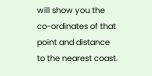will show you the co-ordinates of that point and distance to the nearest coast.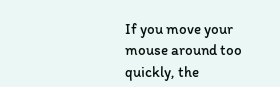If you move your mouse around too quickly, the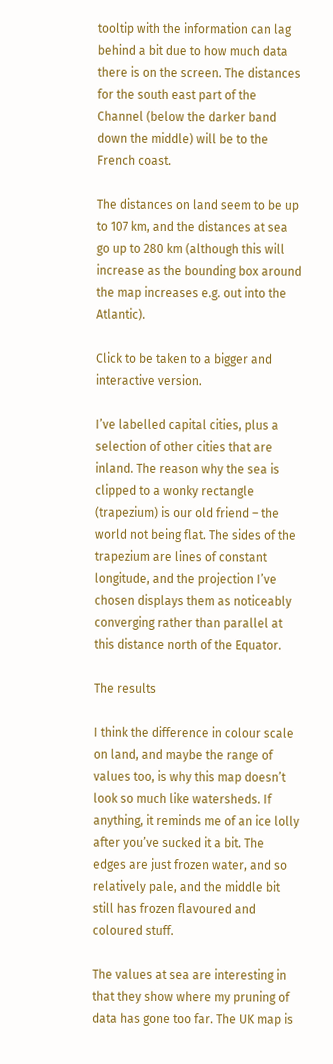tooltip with the information can lag behind a bit due to how much data there is on the screen. The distances for the south east part of the Channel (below the darker band down the middle) will be to the French coast.

The distances on land seem to be up to 107 km, and the distances at sea go up to 280 km (although this will increase as the bounding box around the map increases e.g. out into the Atlantic).

Click to be taken to a bigger and interactive version.

I’ve labelled capital cities, plus a selection of other cities that are inland. The reason why the sea is clipped to a wonky rectangle (trapezium) is our old friend – the world not being flat. The sides of the trapezium are lines of constant longitude, and the projection I’ve chosen displays them as noticeably converging rather than parallel at this distance north of the Equator.

The results

I think the difference in colour scale on land, and maybe the range of values too, is why this map doesn’t look so much like watersheds. If anything, it reminds me of an ice lolly after you’ve sucked it a bit. The edges are just frozen water, and so relatively pale, and the middle bit still has frozen flavoured and coloured stuff.

The values at sea are interesting in that they show where my pruning of data has gone too far. The UK map is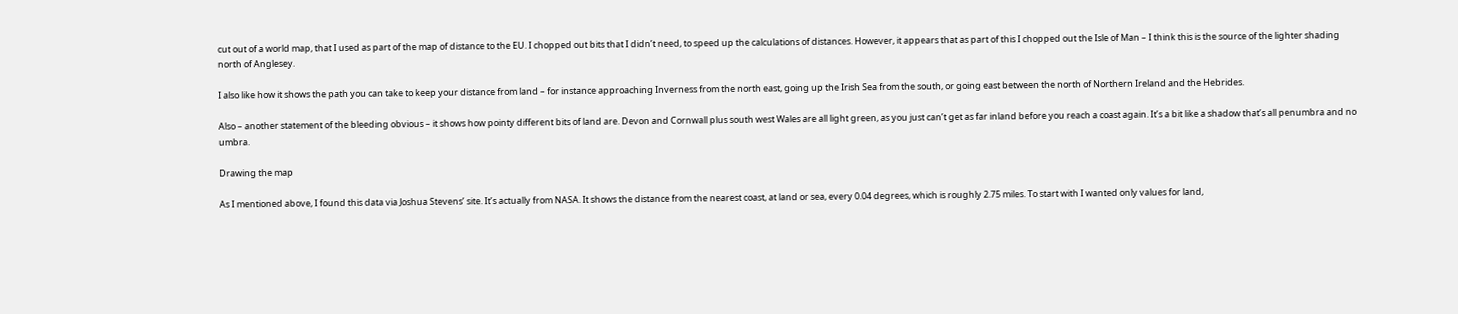cut out of a world map, that I used as part of the map of distance to the EU. I chopped out bits that I didn’t need, to speed up the calculations of distances. However, it appears that as part of this I chopped out the Isle of Man – I think this is the source of the lighter shading north of Anglesey.

I also like how it shows the path you can take to keep your distance from land – for instance approaching Inverness from the north east, going up the Irish Sea from the south, or going east between the north of Northern Ireland and the Hebrides.

Also – another statement of the bleeding obvious – it shows how pointy different bits of land are. Devon and Cornwall plus south west Wales are all light green, as you just can’t get as far inland before you reach a coast again. It’s a bit like a shadow that’s all penumbra and no umbra.

Drawing the map

As I mentioned above, I found this data via Joshua Stevens’ site. It’s actually from NASA. It shows the distance from the nearest coast, at land or sea, every 0.04 degrees, which is roughly 2.75 miles. To start with I wanted only values for land,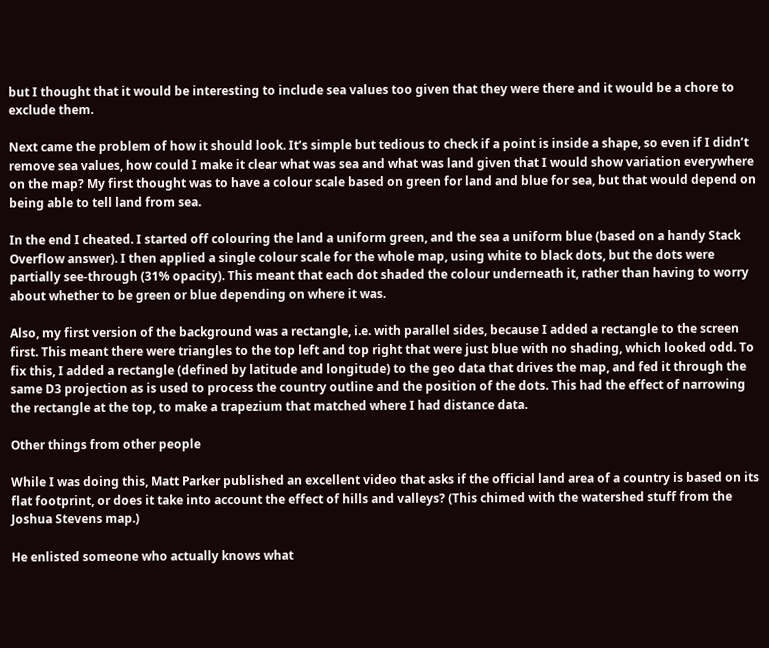but I thought that it would be interesting to include sea values too given that they were there and it would be a chore to exclude them.

Next came the problem of how it should look. It’s simple but tedious to check if a point is inside a shape, so even if I didn’t remove sea values, how could I make it clear what was sea and what was land given that I would show variation everywhere on the map? My first thought was to have a colour scale based on green for land and blue for sea, but that would depend on being able to tell land from sea.

In the end I cheated. I started off colouring the land a uniform green, and the sea a uniform blue (based on a handy Stack Overflow answer). I then applied a single colour scale for the whole map, using white to black dots, but the dots were partially see-through (31% opacity). This meant that each dot shaded the colour underneath it, rather than having to worry about whether to be green or blue depending on where it was.

Also, my first version of the background was a rectangle, i.e. with parallel sides, because I added a rectangle to the screen first. This meant there were triangles to the top left and top right that were just blue with no shading, which looked odd. To fix this, I added a rectangle (defined by latitude and longitude) to the geo data that drives the map, and fed it through the same D3 projection as is used to process the country outline and the position of the dots. This had the effect of narrowing the rectangle at the top, to make a trapezium that matched where I had distance data.

Other things from other people

While I was doing this, Matt Parker published an excellent video that asks if the official land area of a country is based on its flat footprint, or does it take into account the effect of hills and valleys? (This chimed with the watershed stuff from the Joshua Stevens map.)

He enlisted someone who actually knows what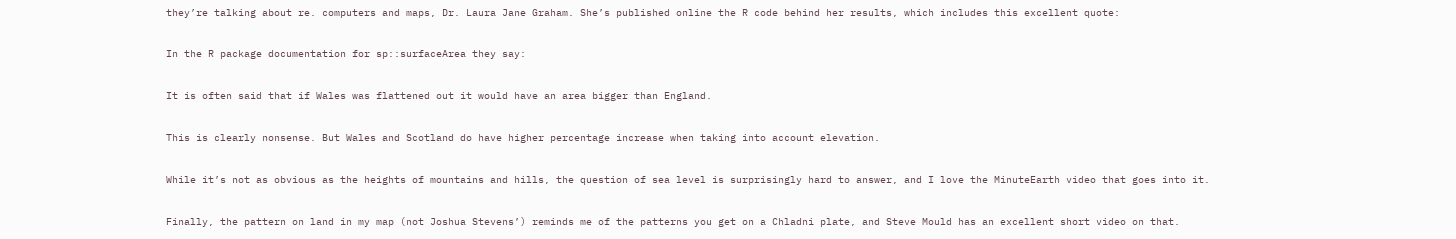they’re talking about re. computers and maps, Dr. Laura Jane Graham. She’s published online the R code behind her results, which includes this excellent quote:

In the R package documentation for sp::surfaceArea they say:

It is often said that if Wales was flattened out it would have an area bigger than England.

This is clearly nonsense. But Wales and Scotland do have higher percentage increase when taking into account elevation.

While it’s not as obvious as the heights of mountains and hills, the question of sea level is surprisingly hard to answer, and I love the MinuteEarth video that goes into it.

Finally, the pattern on land in my map (not Joshua Stevens’) reminds me of the patterns you get on a Chladni plate, and Steve Mould has an excellent short video on that.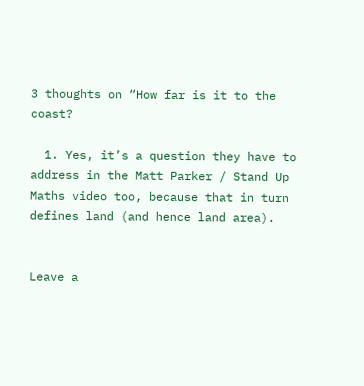3 thoughts on “How far is it to the coast?

  1. Yes, it’s a question they have to address in the Matt Parker / Stand Up Maths video too, because that in turn defines land (and hence land area).


Leave a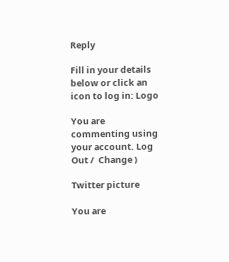Reply

Fill in your details below or click an icon to log in: Logo

You are commenting using your account. Log Out /  Change )

Twitter picture

You are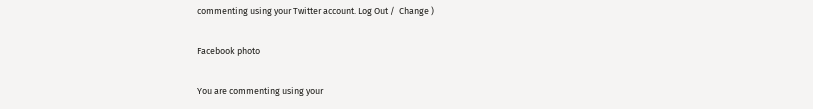commenting using your Twitter account. Log Out /  Change )

Facebook photo

You are commenting using your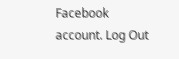Facebook account. Log Out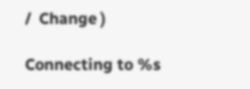/  Change )

Connecting to %s